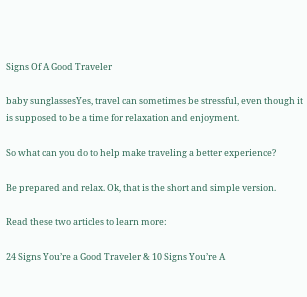Signs Of A Good Traveler

baby sunglassesYes, travel can sometimes be stressful, even though it is supposed to be a time for relaxation and enjoyment.

So what can you do to help make traveling a better experience?

Be prepared and relax. Ok, that is the short and simple version.

Read these two articles to learn more:

24 Signs You’re a Good Traveler & 10 Signs You’re A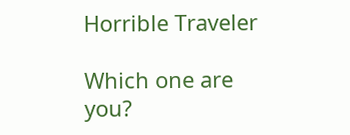Horrible Traveler

Which one are you?